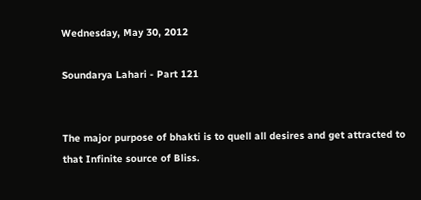Wednesday, May 30, 2012

Soundarya Lahari - Part 121


The major purpose of bhakti is to quell all desires and get attracted to that Infinite source of Bliss.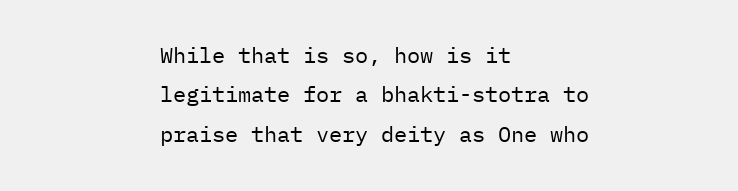While that is so, how is it legitimate for a bhakti-stotra to praise that very deity as One who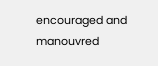encouraged and manouvred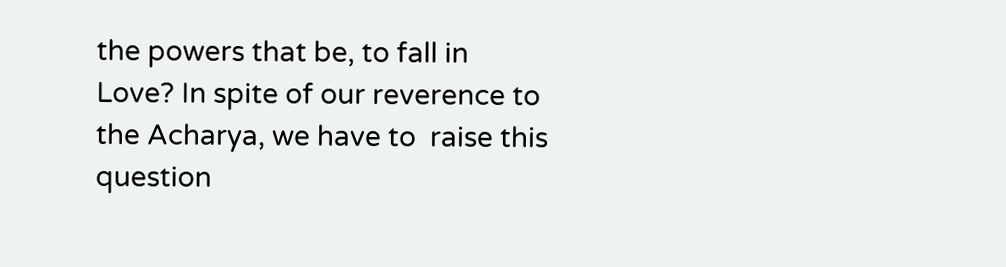the powers that be, to fall in Love? In spite of our reverence to the Acharya, we have to  raise this question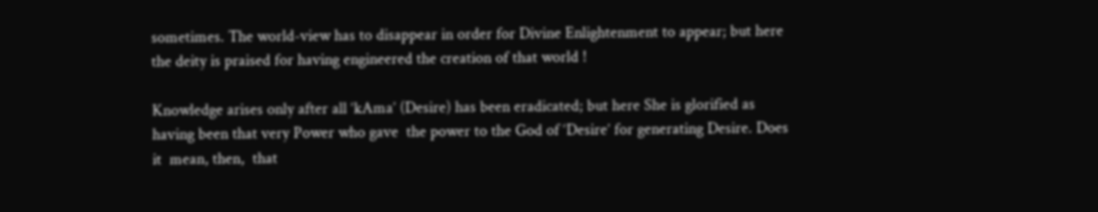sometimes. The world-view has to disappear in order for Divine Enlightenment to appear; but here the deity is praised for having engineered the creation of that world !

Knowledge arises only after all ‘kAma’ (Desire) has been eradicated; but here She is glorified as having been that very Power who gave  the power to the God of ‘Desire’ for generating Desire. Does it  mean, then,  that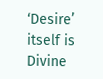‘Desire’ itself is Divine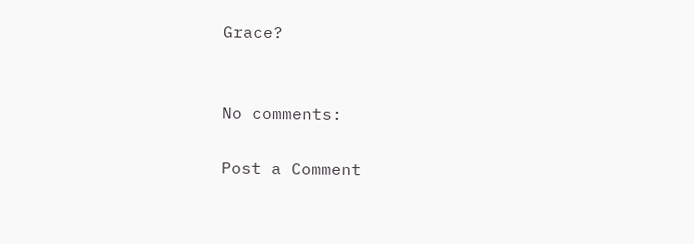Grace?


No comments:

Post a Comment